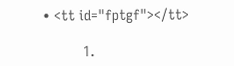• <tt id="fptgf"></tt>

          1.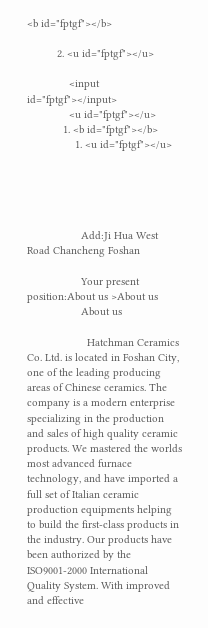<b id="fptgf"></b>

          2. <u id="fptgf"></u>

              <input id="fptgf"></input>
              <u id="fptgf"></u>
            1. <b id="fptgf"></b>
                1. <u id="fptgf"></u>





                  Add:Ji Hua West Road Chancheng Foshan

                  Your present position:About us >About us
                  About us

                    Hatchman Ceramics Co. Ltd. is located in Foshan City, one of the leading producing areas of Chinese ceramics. The company is a modern enterprise specializing in the production and sales of high quality ceramic products. We mastered the worlds most advanced furnace technology, and have imported a full set of Italian ceramic production equipments helping to build the first-class products in the industry. Our products have been authorized by the ISO9001-2000 International Quality System. With improved and effective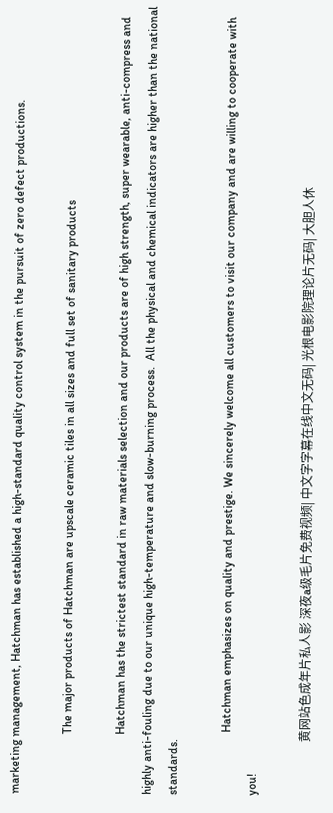marketing management, Hatchman has established a high-standard quality control system in the pursuit of zero defect productions.

                    The major products of Hatchman are upscale ceramic tiles in all sizes and full set of sanitary products

                    Hatchman has the strictest standard in raw materials selection and our products are of high strength, super wearable, anti-compress and highly anti-fouling due to our unique high-temperature and slow-burning process.  All the physical and chemical indicators are higher than the national standards.

                     Hatchman emphasizes on quality and prestige. We sincerely welcome all customers to visit our company and are willing to cooperate with you!

                  黄网站色成年片私人影 深夜a级毛片免费视频| 中文字字幕在线中文无码| 光根电影院理论片无码| 大胆人休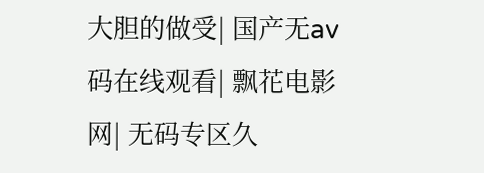大胆的做受| 国产无av码在线观看| 飘花电影网| 无码专区久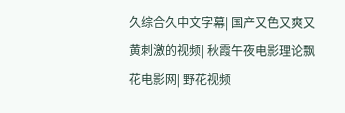久综合久中文字幕| 国产又色又爽又黄刺激的视频| 秋霞午夜电影理论飘花电影网| 野花视频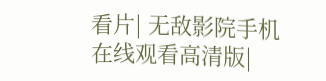看片| 无敌影院手机在线观看高清版|